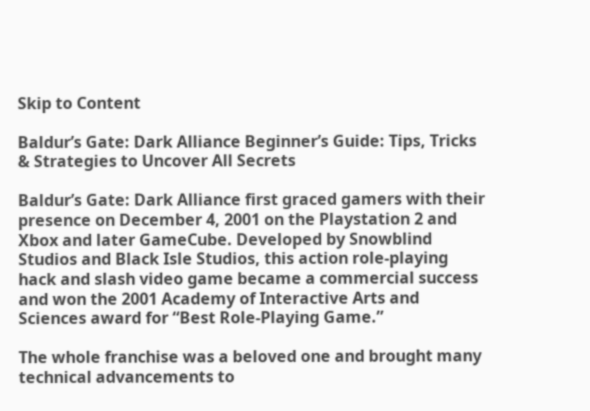Skip to Content

Baldur’s Gate: Dark Alliance Beginner’s Guide: Tips, Tricks & Strategies to Uncover All Secrets

Baldur’s Gate: Dark Alliance first graced gamers with their presence on December 4, 2001 on the Playstation 2 and Xbox and later GameCube. Developed by Snowblind Studios and Black Isle Studios, this action role-playing hack and slash video game became a commercial success and won the 2001 Academy of Interactive Arts and Sciences award for “Best Role-Playing Game.”

The whole franchise was a beloved one and brought many technical advancements to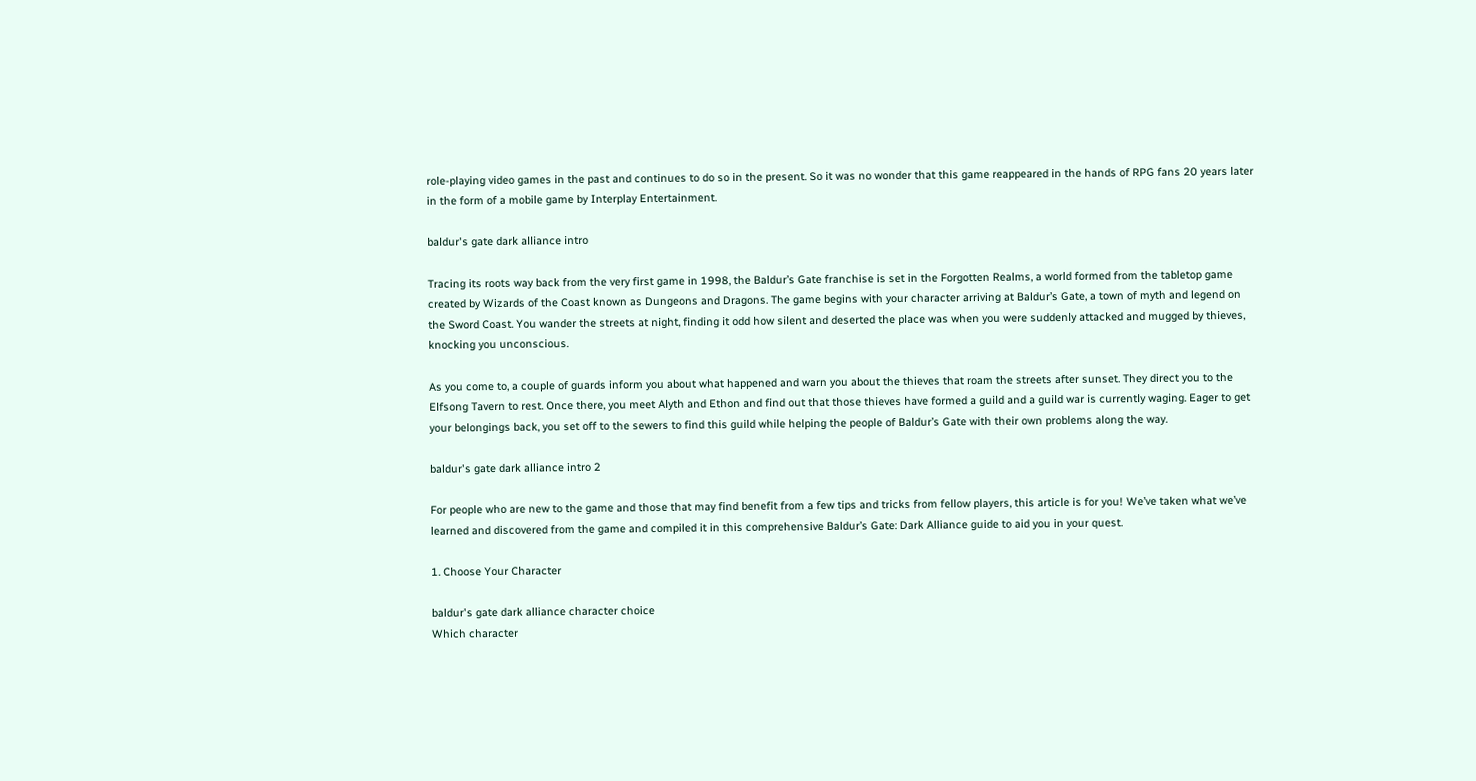role-playing video games in the past and continues to do so in the present. So it was no wonder that this game reappeared in the hands of RPG fans 20 years later in the form of a mobile game by Interplay Entertainment.

baldur's gate dark alliance intro

Tracing its roots way back from the very first game in 1998, the Baldur’s Gate franchise is set in the Forgotten Realms, a world formed from the tabletop game created by Wizards of the Coast known as Dungeons and Dragons. The game begins with your character arriving at Baldur’s Gate, a town of myth and legend on the Sword Coast. You wander the streets at night, finding it odd how silent and deserted the place was when you were suddenly attacked and mugged by thieves, knocking you unconscious.

As you come to, a couple of guards inform you about what happened and warn you about the thieves that roam the streets after sunset. They direct you to the Elfsong Tavern to rest. Once there, you meet Alyth and Ethon and find out that those thieves have formed a guild and a guild war is currently waging. Eager to get your belongings back, you set off to the sewers to find this guild while helping the people of Baldur’s Gate with their own problems along the way.

baldur's gate dark alliance intro 2

For people who are new to the game and those that may find benefit from a few tips and tricks from fellow players, this article is for you! We’ve taken what we’ve learned and discovered from the game and compiled it in this comprehensive Baldur’s Gate: Dark Alliance guide to aid you in your quest.

1. Choose Your Character

baldur's gate dark alliance character choice
Which character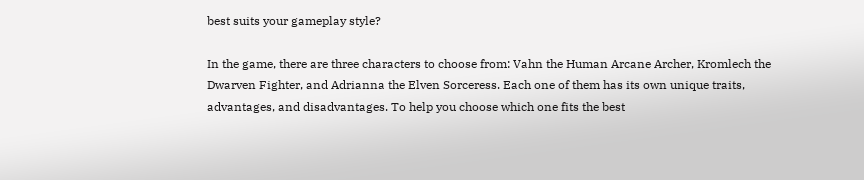best suits your gameplay style?

In the game, there are three characters to choose from: Vahn the Human Arcane Archer, Kromlech the Dwarven Fighter, and Adrianna the Elven Sorceress. Each one of them has its own unique traits, advantages, and disadvantages. To help you choose which one fits the best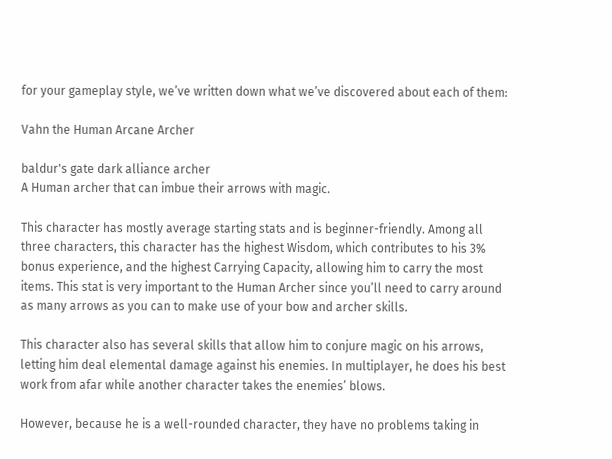for your gameplay style, we’ve written down what we’ve discovered about each of them:

Vahn the Human Arcane Archer

baldur's gate dark alliance archer
A Human archer that can imbue their arrows with magic.

This character has mostly average starting stats and is beginner-friendly. Among all three characters, this character has the highest Wisdom, which contributes to his 3% bonus experience, and the highest Carrying Capacity, allowing him to carry the most items. This stat is very important to the Human Archer since you’ll need to carry around as many arrows as you can to make use of your bow and archer skills.

This character also has several skills that allow him to conjure magic on his arrows, letting him deal elemental damage against his enemies. In multiplayer, he does his best work from afar while another character takes the enemies’ blows.

However, because he is a well-rounded character, they have no problems taking in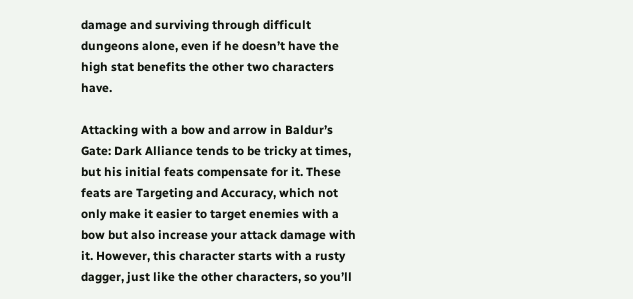damage and surviving through difficult dungeons alone, even if he doesn’t have the high stat benefits the other two characters have.

Attacking with a bow and arrow in Baldur’s Gate: Dark Alliance tends to be tricky at times, but his initial feats compensate for it. These feats are Targeting and Accuracy, which not only make it easier to target enemies with a bow but also increase your attack damage with it. However, this character starts with a rusty dagger, just like the other characters, so you’ll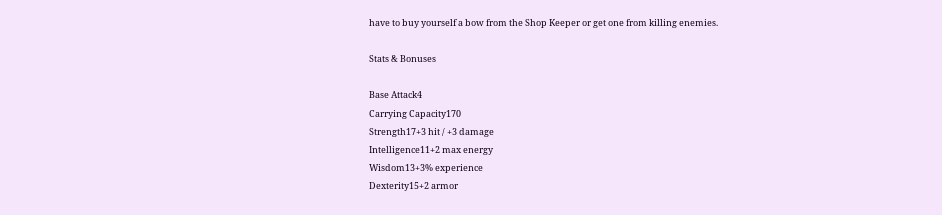have to buy yourself a bow from the Shop Keeper or get one from killing enemies.

Stats & Bonuses

Base Attack4
Carrying Capacity170
Strength17+3 hit / +3 damage
Intelligence11+2 max energy
Wisdom13+3% experience
Dexterity15+2 armor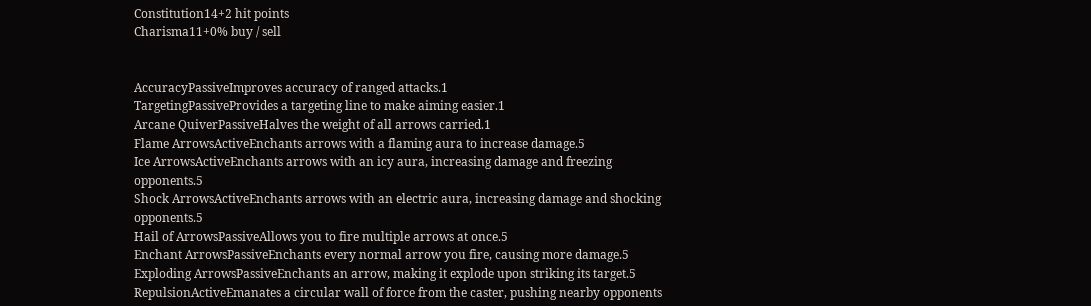Constitution14+2 hit points
Charisma11+0% buy / sell


AccuracyPassiveImproves accuracy of ranged attacks.1
TargetingPassiveProvides a targeting line to make aiming easier.1
Arcane QuiverPassiveHalves the weight of all arrows carried.1
Flame ArrowsActiveEnchants arrows with a flaming aura to increase damage.5
Ice ArrowsActiveEnchants arrows with an icy aura, increasing damage and freezing opponents.5
Shock ArrowsActiveEnchants arrows with an electric aura, increasing damage and shocking opponents.5
Hail of ArrowsPassiveAllows you to fire multiple arrows at once.5
Enchant ArrowsPassiveEnchants every normal arrow you fire, causing more damage.5
Exploding ArrowsPassiveEnchants an arrow, making it explode upon striking its target.5
RepulsionActiveEmanates a circular wall of force from the caster, pushing nearby opponents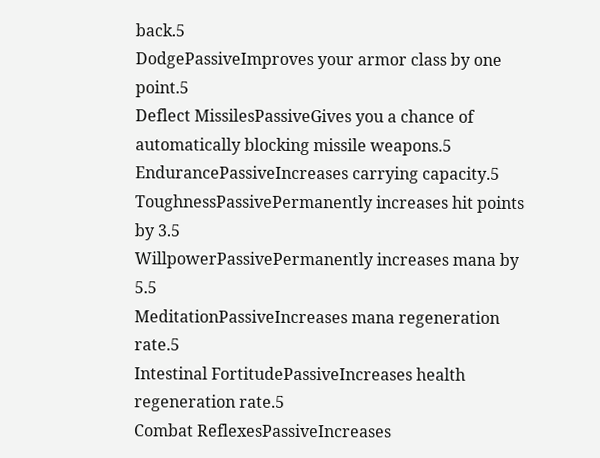back.5
DodgePassiveImproves your armor class by one point.5
Deflect MissilesPassiveGives you a chance of automatically blocking missile weapons.5
EndurancePassiveIncreases carrying capacity.5
ToughnessPassivePermanently increases hit points by 3.5
WillpowerPassivePermanently increases mana by 5.5
MeditationPassiveIncreases mana regeneration rate.5
Intestinal FortitudePassiveIncreases health regeneration rate.5
Combat ReflexesPassiveIncreases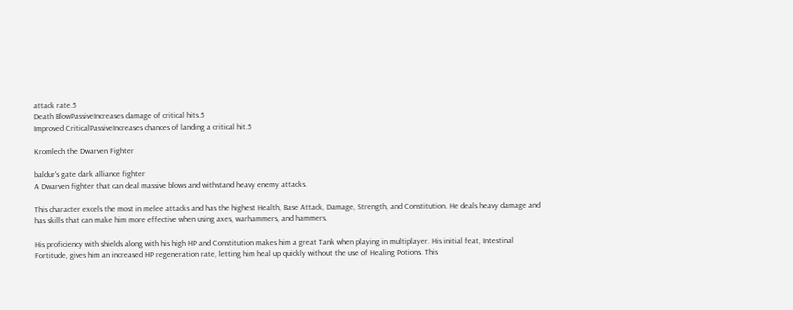attack rate.5
Death BlowPassiveIncreases damage of critical hits.5
Improved CriticalPassiveIncreases chances of landing a critical hit.5

Kromlech the Dwarven Fighter

baldur's gate dark alliance fighter
A Dwarven fighter that can deal massive blows and withstand heavy enemy attacks.

This character excels the most in melee attacks and has the highest Health, Base Attack, Damage, Strength, and Constitution. He deals heavy damage and has skills that can make him more effective when using axes, warhammers, and hammers.

His proficiency with shields along with his high HP and Constitution makes him a great Tank when playing in multiplayer. His initial feat, Intestinal Fortitude, gives him an increased HP regeneration rate, letting him heal up quickly without the use of Healing Potions. This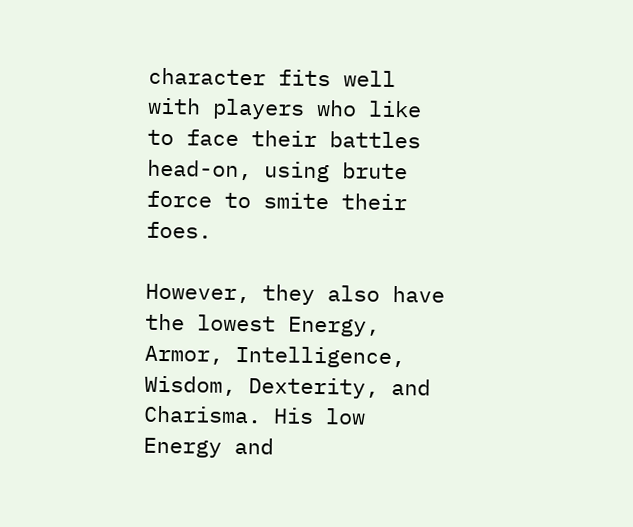character fits well with players who like to face their battles head-on, using brute force to smite their foes.

However, they also have the lowest Energy, Armor, Intelligence, Wisdom, Dexterity, and Charisma. His low Energy and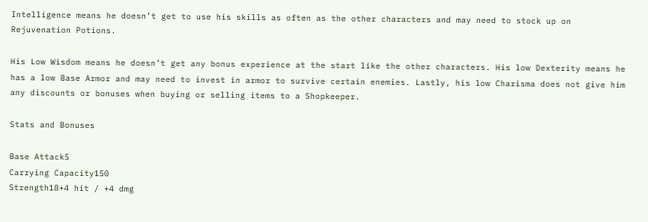Intelligence means he doesn’t get to use his skills as often as the other characters and may need to stock up on Rejuvenation Potions.

His Low Wisdom means he doesn’t get any bonus experience at the start like the other characters. His low Dexterity means he has a low Base Armor and may need to invest in armor to survive certain enemies. Lastly, his low Charisma does not give him any discounts or bonuses when buying or selling items to a Shopkeeper.

Stats and Bonuses

Base Attack5
Carrying Capacity150
Strength18+4 hit / +4 dmg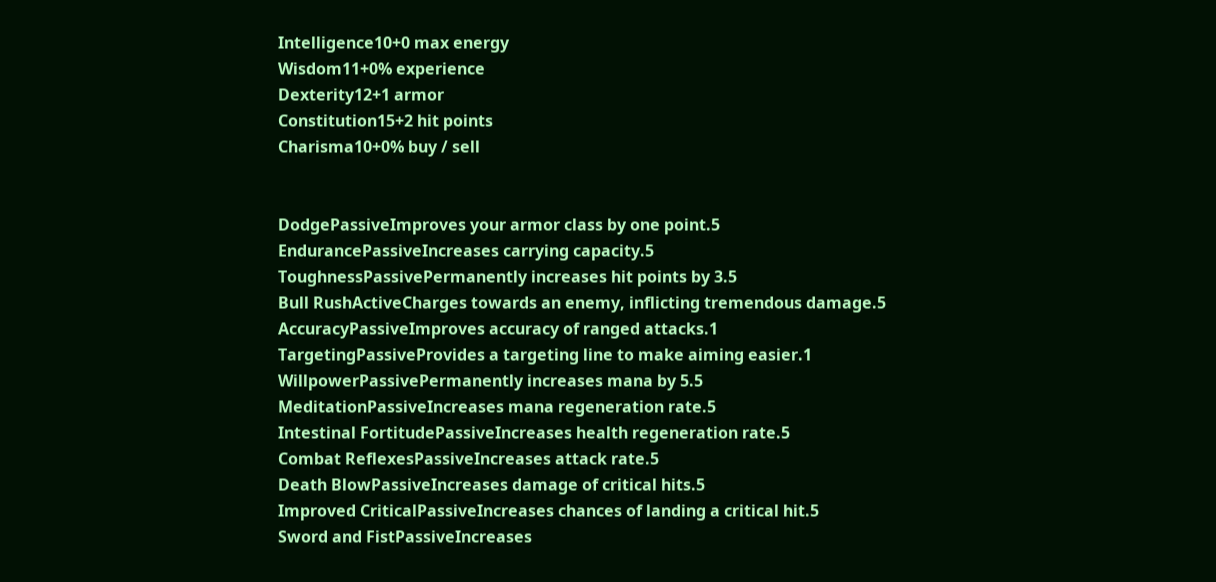Intelligence10+0 max energy
Wisdom11+0% experience
Dexterity12+1 armor
Constitution15+2 hit points
Charisma10+0% buy / sell


DodgePassiveImproves your armor class by one point.5
EndurancePassiveIncreases carrying capacity.5
ToughnessPassivePermanently increases hit points by 3.5
Bull RushActiveCharges towards an enemy, inflicting tremendous damage.5
AccuracyPassiveImproves accuracy of ranged attacks.1
TargetingPassiveProvides a targeting line to make aiming easier.1
WillpowerPassivePermanently increases mana by 5.5
MeditationPassiveIncreases mana regeneration rate.5
Intestinal FortitudePassiveIncreases health regeneration rate.5
Combat ReflexesPassiveIncreases attack rate.5
Death BlowPassiveIncreases damage of critical hits.5
Improved CriticalPassiveIncreases chances of landing a critical hit.5
Sword and FistPassiveIncreases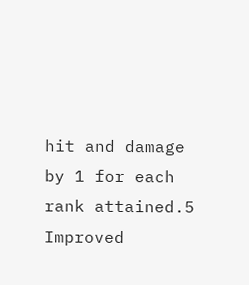hit and damage by 1 for each rank attained.5
Improved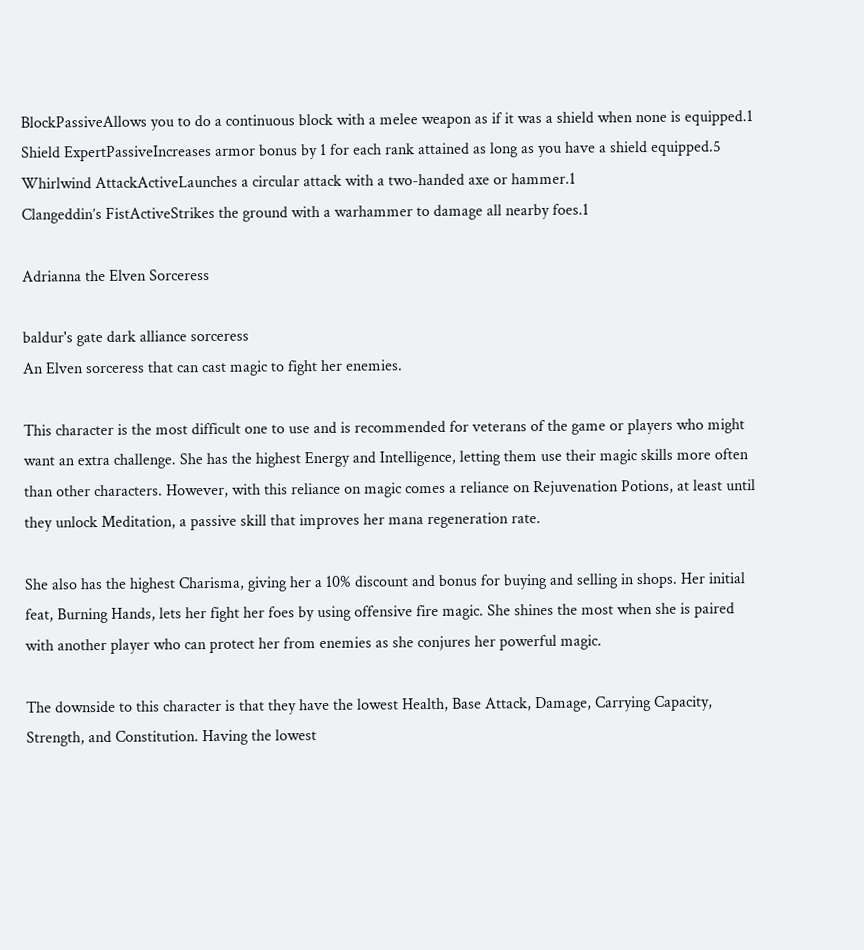BlockPassiveAllows you to do a continuous block with a melee weapon as if it was a shield when none is equipped.1
Shield ExpertPassiveIncreases armor bonus by 1 for each rank attained as long as you have a shield equipped.5
Whirlwind AttackActiveLaunches a circular attack with a two-handed axe or hammer.1
Clangeddin’s FistActiveStrikes the ground with a warhammer to damage all nearby foes.1

Adrianna the Elven Sorceress

baldur's gate dark alliance sorceress
An Elven sorceress that can cast magic to fight her enemies.

This character is the most difficult one to use and is recommended for veterans of the game or players who might want an extra challenge. She has the highest Energy and Intelligence, letting them use their magic skills more often than other characters. However, with this reliance on magic comes a reliance on Rejuvenation Potions, at least until they unlock Meditation, a passive skill that improves her mana regeneration rate.

She also has the highest Charisma, giving her a 10% discount and bonus for buying and selling in shops. Her initial feat, Burning Hands, lets her fight her foes by using offensive fire magic. She shines the most when she is paired with another player who can protect her from enemies as she conjures her powerful magic.

The downside to this character is that they have the lowest Health, Base Attack, Damage, Carrying Capacity, Strength, and Constitution. Having the lowest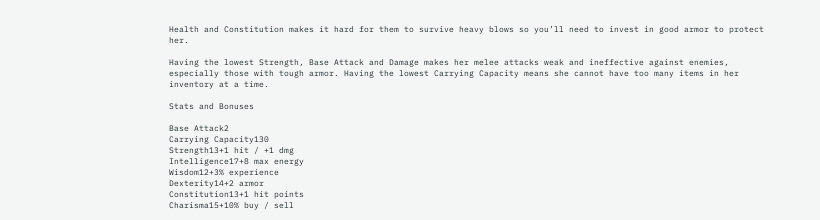Health and Constitution makes it hard for them to survive heavy blows so you’ll need to invest in good armor to protect her.

Having the lowest Strength, Base Attack and Damage makes her melee attacks weak and ineffective against enemies, especially those with tough armor. Having the lowest Carrying Capacity means she cannot have too many items in her inventory at a time.

Stats and Bonuses

Base Attack2
Carrying Capacity130
Strength13+1 hit / +1 dmg
Intelligence17+8 max energy
Wisdom12+3% experience
Dexterity14+2 armor
Constitution13+1 hit points
Charisma15+10% buy / sell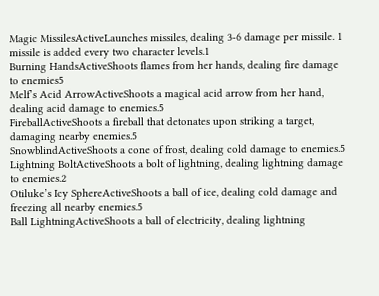Magic MissilesActiveLaunches missiles, dealing 3-6 damage per missile. 1 missile is added every two character levels.1
Burning HandsActiveShoots flames from her hands, dealing fire damage to enemies5
Melf’s Acid ArrowActiveShoots a magical acid arrow from her hand, dealing acid damage to enemies.5
FireballActiveShoots a fireball that detonates upon striking a target, damaging nearby enemies.5
SnowblindActiveShoots a cone of frost, dealing cold damage to enemies.5
Lightning BoltActiveShoots a bolt of lightning, dealing lightning damage to enemies.2
Otiluke’s Icy SphereActiveShoots a ball of ice, dealing cold damage and freezing all nearby enemies.5
Ball LightningActiveShoots a ball of electricity, dealing lightning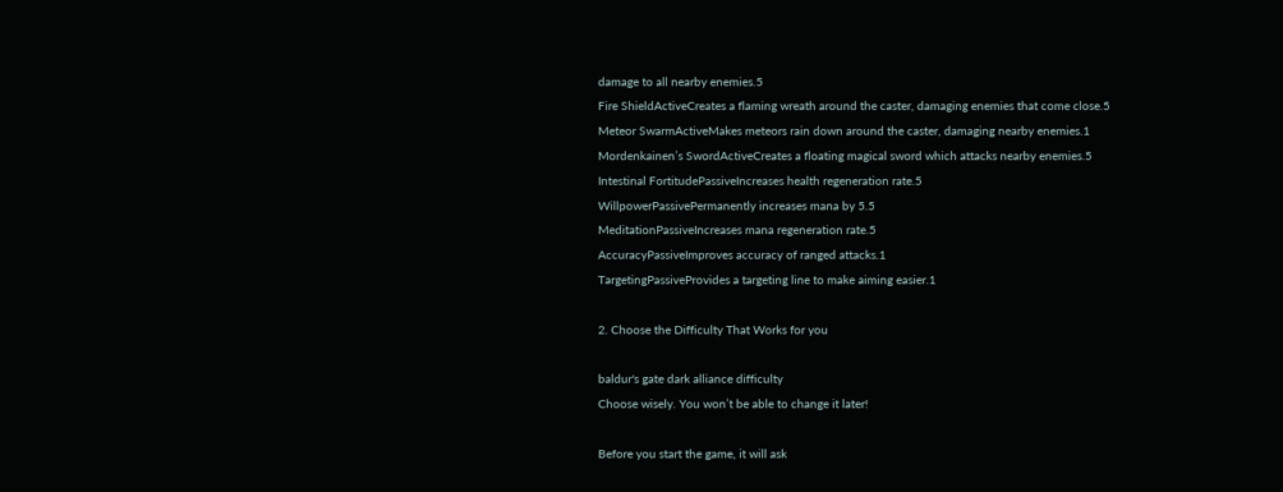damage to all nearby enemies.5
Fire ShieldActiveCreates a flaming wreath around the caster, damaging enemies that come close.5
Meteor SwarmActiveMakes meteors rain down around the caster, damaging nearby enemies.1
Mordenkainen’s SwordActiveCreates a floating magical sword which attacks nearby enemies.5
Intestinal FortitudePassiveIncreases health regeneration rate.5
WillpowerPassivePermanently increases mana by 5.5
MeditationPassiveIncreases mana regeneration rate.5
AccuracyPassiveImproves accuracy of ranged attacks.1
TargetingPassiveProvides a targeting line to make aiming easier.1

2. Choose the Difficulty That Works for you

baldur's gate dark alliance difficulty
Choose wisely. You won’t be able to change it later!

Before you start the game, it will ask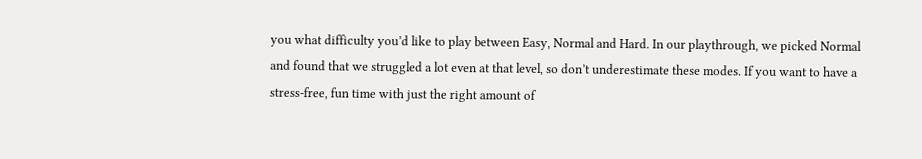you what difficulty you’d like to play between Easy, Normal and Hard. In our playthrough, we picked Normal and found that we struggled a lot even at that level, so don’t underestimate these modes. If you want to have a stress-free, fun time with just the right amount of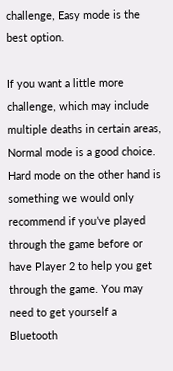challenge, Easy mode is the best option.

If you want a little more challenge, which may include multiple deaths in certain areas, Normal mode is a good choice. Hard mode on the other hand is something we would only recommend if you’ve played through the game before or have Player 2 to help you get through the game. You may need to get yourself a Bluetooth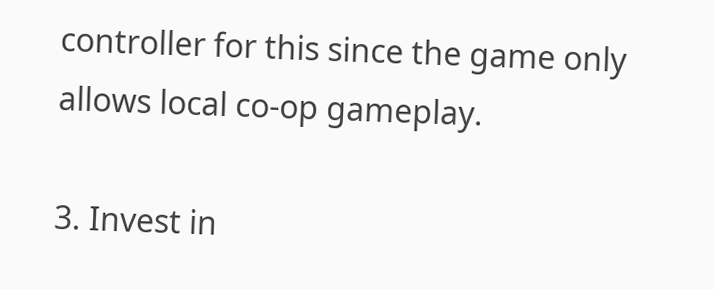controller for this since the game only allows local co-op gameplay.

3. Invest in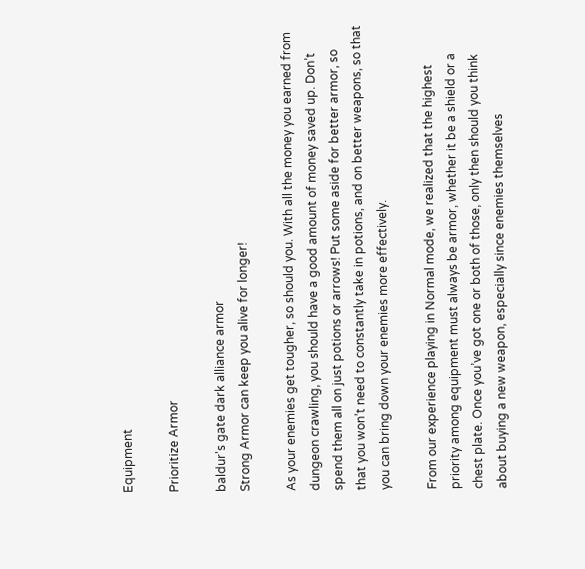Equipment

Prioritize Armor

baldur's gate dark alliance armor
Strong Armor can keep you alive for longer!

As your enemies get tougher, so should you. With all the money you earned from dungeon crawling, you should have a good amount of money saved up. Don’t spend them all on just potions or arrows! Put some aside for better armor, so that you won’t need to constantly take in potions, and on better weapons, so that you can bring down your enemies more effectively.

From our experience playing in Normal mode, we realized that the highest priority among equipment must always be armor, whether it be a shield or a chest plate. Once you’ve got one or both of those, only then should you think about buying a new weapon, especially since enemies themselves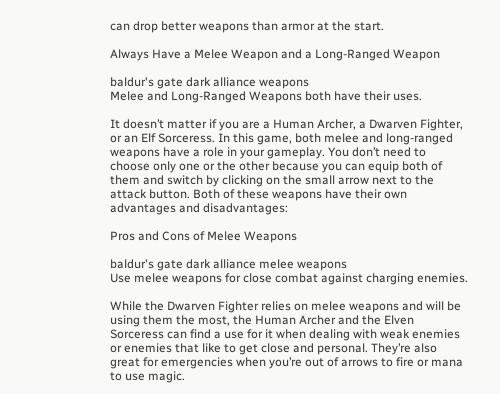can drop better weapons than armor at the start.

Always Have a Melee Weapon and a Long-Ranged Weapon

baldur's gate dark alliance weapons
Melee and Long-Ranged Weapons both have their uses.

It doesn’t matter if you are a Human Archer, a Dwarven Fighter, or an Elf Sorceress. In this game, both melee and long-ranged weapons have a role in your gameplay. You don’t need to choose only one or the other because you can equip both of them and switch by clicking on the small arrow next to the attack button. Both of these weapons have their own advantages and disadvantages:

Pros and Cons of Melee Weapons

baldur's gate dark alliance melee weapons
Use melee weapons for close combat against charging enemies.

While the Dwarven Fighter relies on melee weapons and will be using them the most, the Human Archer and the Elven Sorceress can find a use for it when dealing with weak enemies or enemies that like to get close and personal. They’re also great for emergencies when you’re out of arrows to fire or mana to use magic.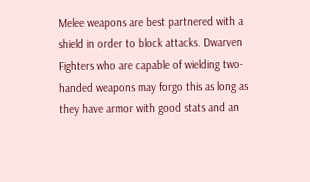Melee weapons are best partnered with a shield in order to block attacks. Dwarven Fighters who are capable of wielding two-handed weapons may forgo this as long as they have armor with good stats and an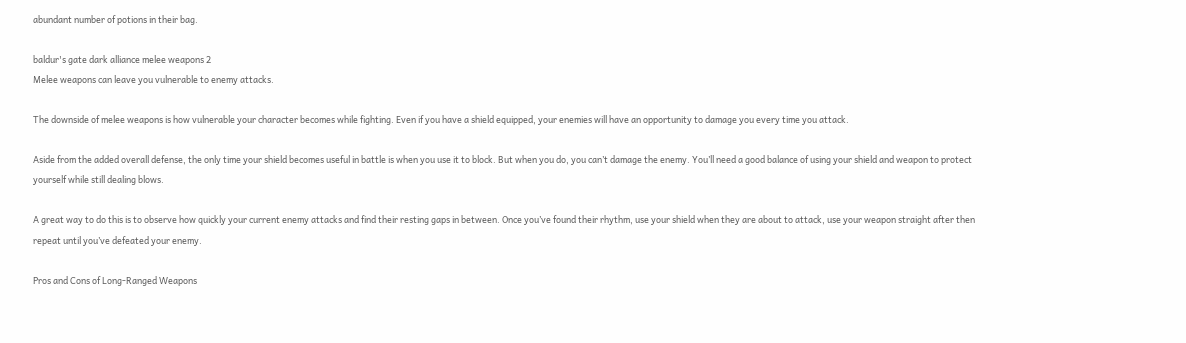abundant number of potions in their bag.

baldur's gate dark alliance melee weapons 2
Melee weapons can leave you vulnerable to enemy attacks.

The downside of melee weapons is how vulnerable your character becomes while fighting. Even if you have a shield equipped, your enemies will have an opportunity to damage you every time you attack.

Aside from the added overall defense, the only time your shield becomes useful in battle is when you use it to block. But when you do, you can’t damage the enemy. You’ll need a good balance of using your shield and weapon to protect yourself while still dealing blows.

A great way to do this is to observe how quickly your current enemy attacks and find their resting gaps in between. Once you’ve found their rhythm, use your shield when they are about to attack, use your weapon straight after then repeat until you’ve defeated your enemy.

Pros and Cons of Long-Ranged Weapons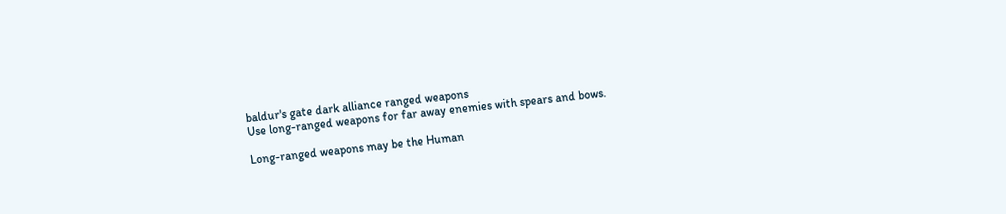baldur's gate dark alliance ranged weapons
Use long-ranged weapons for far away enemies with spears and bows.

Long-ranged weapons may be the Human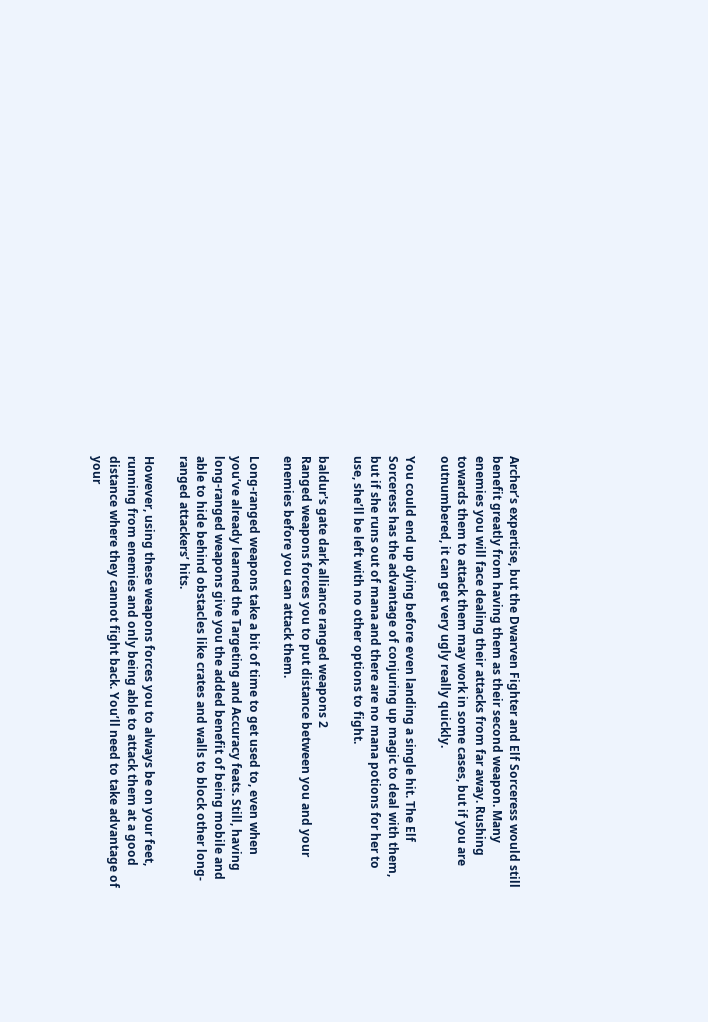Archer’s expertise, but the Dwarven Fighter and Elf Sorceress would still benefit greatly from having them as their second weapon. Many enemies you will face dealing their attacks from far away. Rushing towards them to attack them may work in some cases, but if you are outnumbered, it can get very ugly really quickly.

You could end up dying before even landing a single hit. The Elf Sorceress has the advantage of conjuring up magic to deal with them, but if she runs out of mana and there are no mana potions for her to use, she’ll be left with no other options to fight.

baldur's gate dark alliance ranged weapons 2
Ranged weapons forces you to put distance between you and your enemies before you can attack them.

Long-ranged weapons take a bit of time to get used to, even when you’ve already learned the Targeting and Accuracy feats. Still, having long-ranged weapons give you the added benefit of being mobile and able to hide behind obstacles like crates and walls to block other long-ranged attackers’ hits.

However, using these weapons forces you to always be on your feet, running from enemies and only being able to attack them at a good distance where they cannot fight back. You’ll need to take advantage of your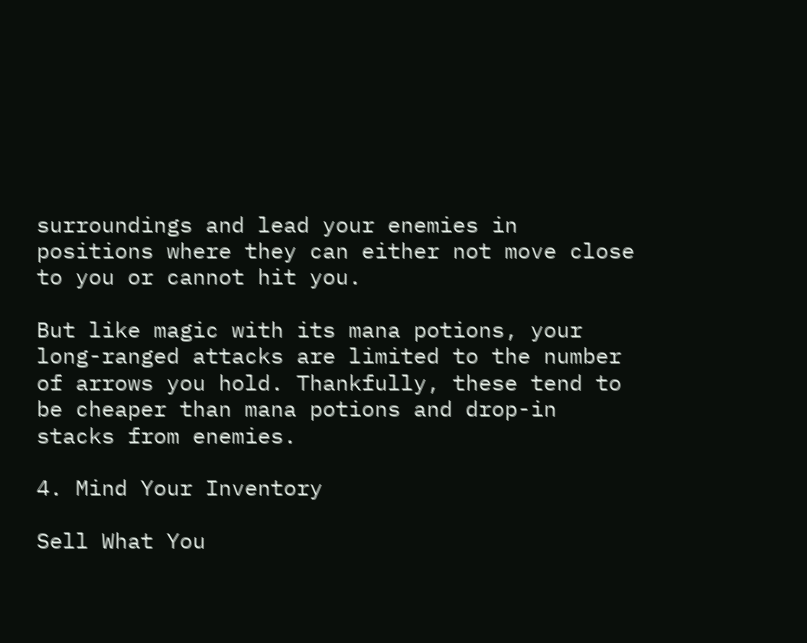surroundings and lead your enemies in positions where they can either not move close to you or cannot hit you.

But like magic with its mana potions, your long-ranged attacks are limited to the number of arrows you hold. Thankfully, these tend to be cheaper than mana potions and drop-in stacks from enemies.

4. Mind Your Inventory

Sell What You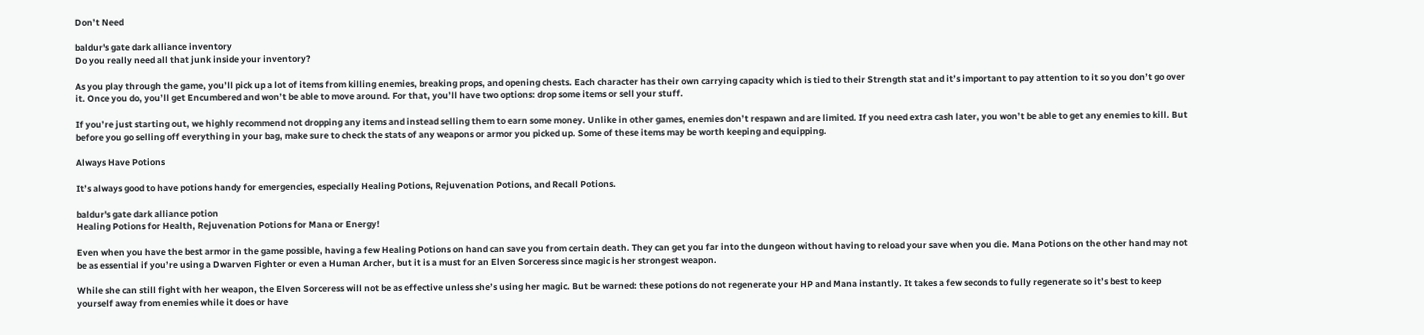Don’t Need

baldur's gate dark alliance inventory
Do you really need all that junk inside your inventory?

As you play through the game, you’ll pick up a lot of items from killing enemies, breaking props, and opening chests. Each character has their own carrying capacity which is tied to their Strength stat and it’s important to pay attention to it so you don’t go over it. Once you do, you’ll get Encumbered and won’t be able to move around. For that, you’ll have two options: drop some items or sell your stuff.

If you’re just starting out, we highly recommend not dropping any items and instead selling them to earn some money. Unlike in other games, enemies don’t respawn and are limited. If you need extra cash later, you won’t be able to get any enemies to kill. But before you go selling off everything in your bag, make sure to check the stats of any weapons or armor you picked up. Some of these items may be worth keeping and equipping.

Always Have Potions

It’s always good to have potions handy for emergencies, especially Healing Potions, Rejuvenation Potions, and Recall Potions.

baldur's gate dark alliance potion
Healing Potions for Health, Rejuvenation Potions for Mana or Energy!

Even when you have the best armor in the game possible, having a few Healing Potions on hand can save you from certain death. They can get you far into the dungeon without having to reload your save when you die. Mana Potions on the other hand may not be as essential if you’re using a Dwarven Fighter or even a Human Archer, but it is a must for an Elven Sorceress since magic is her strongest weapon.

While she can still fight with her weapon, the Elven Sorceress will not be as effective unless she’s using her magic. But be warned: these potions do not regenerate your HP and Mana instantly. It takes a few seconds to fully regenerate so it’s best to keep yourself away from enemies while it does or have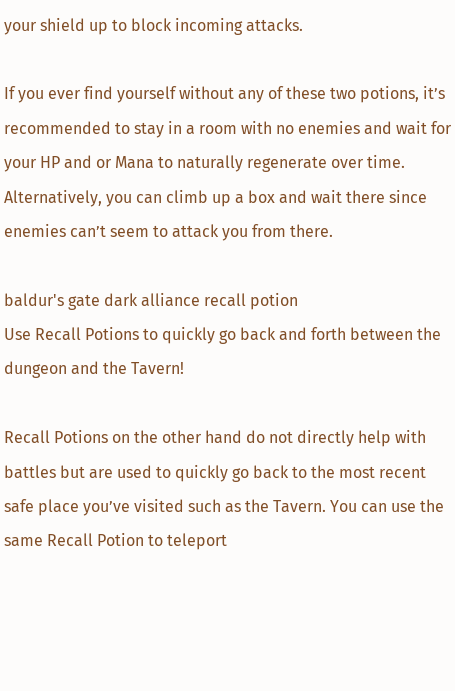your shield up to block incoming attacks.

If you ever find yourself without any of these two potions, it’s recommended to stay in a room with no enemies and wait for your HP and or Mana to naturally regenerate over time. Alternatively, you can climb up a box and wait there since enemies can’t seem to attack you from there.

baldur's gate dark alliance recall potion
Use Recall Potions to quickly go back and forth between the dungeon and the Tavern!

Recall Potions on the other hand do not directly help with battles but are used to quickly go back to the most recent safe place you’ve visited such as the Tavern. You can use the same Recall Potion to teleport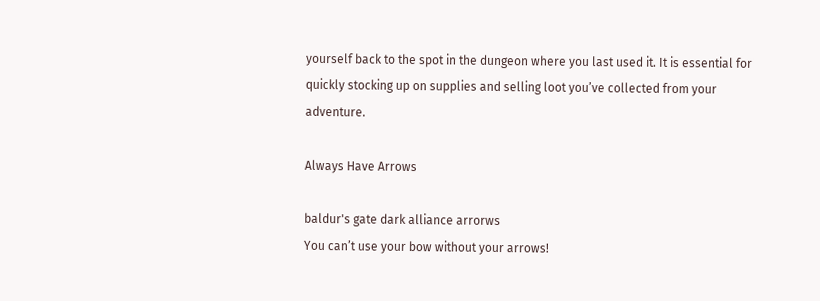yourself back to the spot in the dungeon where you last used it. It is essential for quickly stocking up on supplies and selling loot you’ve collected from your adventure.

Always Have Arrows

baldur's gate dark alliance arrorws
You can’t use your bow without your arrows!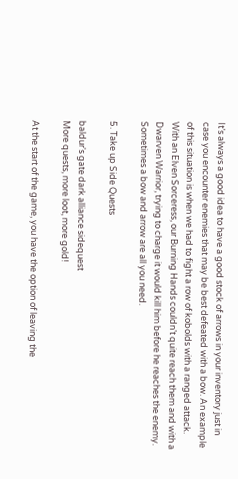It’s always a good idea to have a good stock of arrows in your inventory just in case you encounter enemies that may be best defeated with a bow. An example of this situation is when we had to fight a row of kobolds with a ranged attack. With an Elven Sorceress, our Burning Hands couldn’t quite reach them and with a Dwarven Warrior, trying to charge it would kill him before he reaches the enemy. Sometimes a bow and arrow are all you need.

5. Take up Side Quests

baldur's gate dark alliance sidequest
More quests, more loot, more gold!

At the start of the game, you have the option of leaving the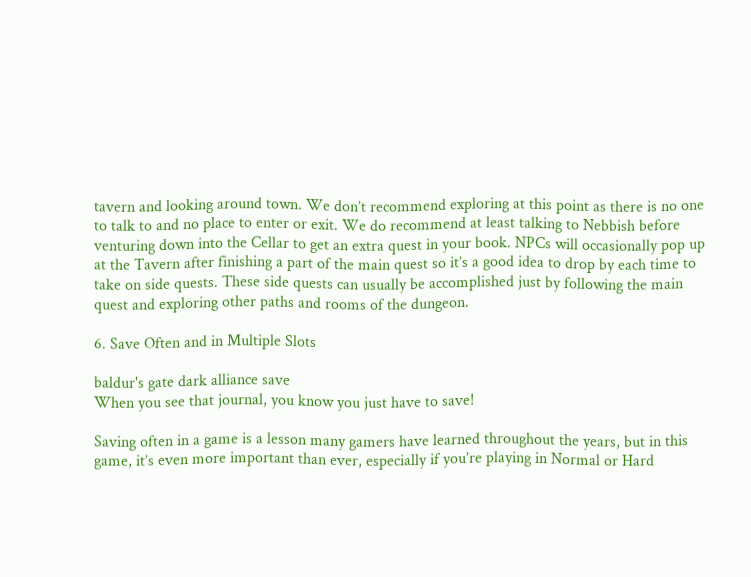tavern and looking around town. We don’t recommend exploring at this point as there is no one to talk to and no place to enter or exit. We do recommend at least talking to Nebbish before venturing down into the Cellar to get an extra quest in your book. NPCs will occasionally pop up at the Tavern after finishing a part of the main quest so it’s a good idea to drop by each time to take on side quests. These side quests can usually be accomplished just by following the main quest and exploring other paths and rooms of the dungeon.

6. Save Often and in Multiple Slots

baldur's gate dark alliance save
When you see that journal, you know you just have to save!

Saving often in a game is a lesson many gamers have learned throughout the years, but in this game, it’s even more important than ever, especially if you’re playing in Normal or Hard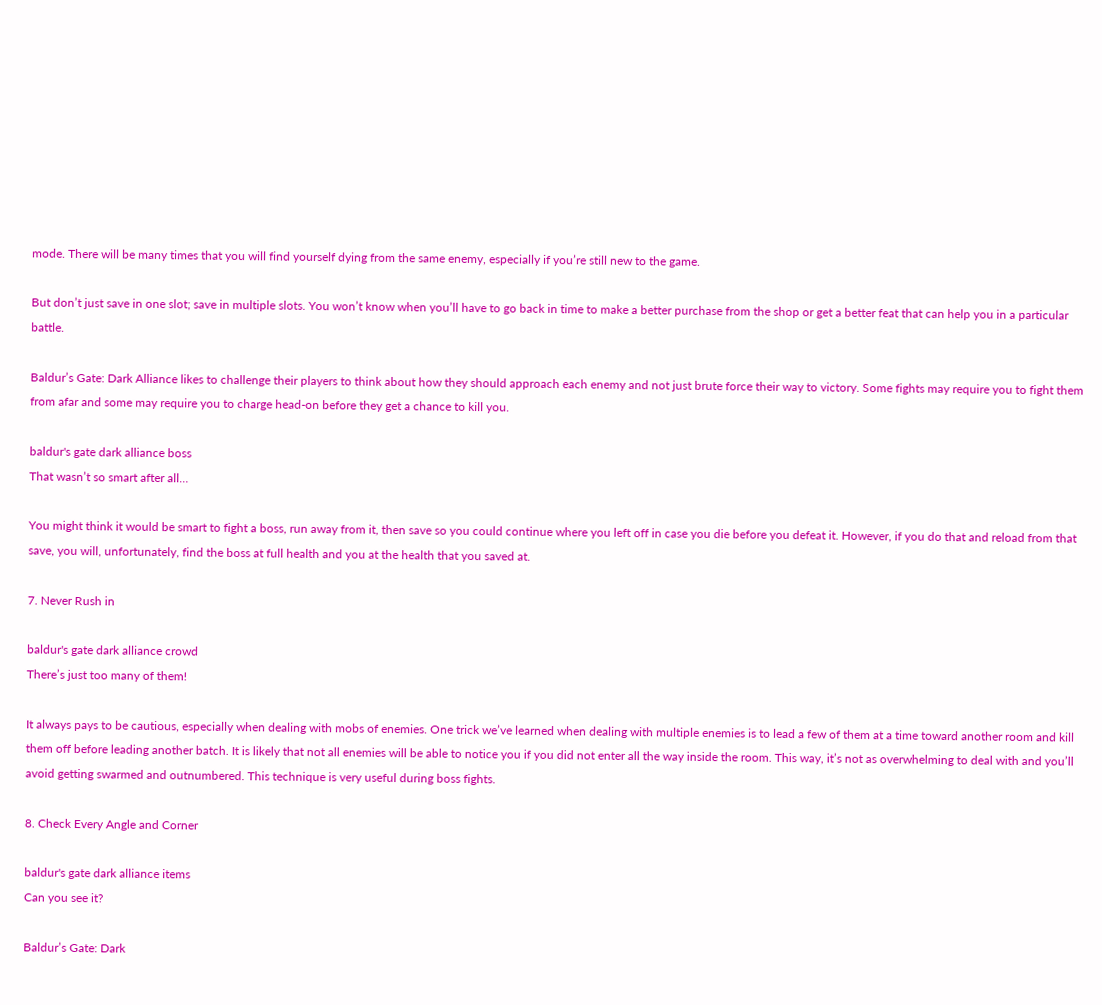mode. There will be many times that you will find yourself dying from the same enemy, especially if you’re still new to the game.

But don’t just save in one slot; save in multiple slots. You won’t know when you’ll have to go back in time to make a better purchase from the shop or get a better feat that can help you in a particular battle.

Baldur’s Gate: Dark Alliance likes to challenge their players to think about how they should approach each enemy and not just brute force their way to victory. Some fights may require you to fight them from afar and some may require you to charge head-on before they get a chance to kill you.

baldur's gate dark alliance boss
That wasn’t so smart after all…

You might think it would be smart to fight a boss, run away from it, then save so you could continue where you left off in case you die before you defeat it. However, if you do that and reload from that save, you will, unfortunately, find the boss at full health and you at the health that you saved at.

7. Never Rush in

baldur's gate dark alliance crowd
There’s just too many of them!

It always pays to be cautious, especially when dealing with mobs of enemies. One trick we’ve learned when dealing with multiple enemies is to lead a few of them at a time toward another room and kill them off before leading another batch. It is likely that not all enemies will be able to notice you if you did not enter all the way inside the room. This way, it’s not as overwhelming to deal with and you’ll avoid getting swarmed and outnumbered. This technique is very useful during boss fights.

8. Check Every Angle and Corner

baldur's gate dark alliance items
Can you see it?

Baldur’s Gate: Dark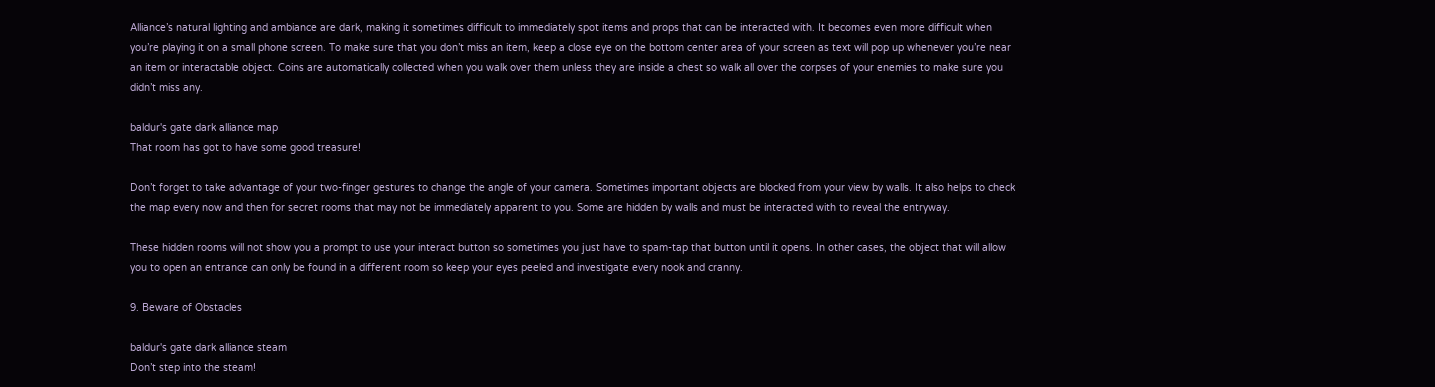Alliance’s natural lighting and ambiance are dark, making it sometimes difficult to immediately spot items and props that can be interacted with. It becomes even more difficult when you’re playing it on a small phone screen. To make sure that you don’t miss an item, keep a close eye on the bottom center area of your screen as text will pop up whenever you’re near an item or interactable object. Coins are automatically collected when you walk over them unless they are inside a chest so walk all over the corpses of your enemies to make sure you didn’t miss any.

baldur's gate dark alliance map
That room has got to have some good treasure!

Don’t forget to take advantage of your two-finger gestures to change the angle of your camera. Sometimes important objects are blocked from your view by walls. It also helps to check the map every now and then for secret rooms that may not be immediately apparent to you. Some are hidden by walls and must be interacted with to reveal the entryway.

These hidden rooms will not show you a prompt to use your interact button so sometimes you just have to spam-tap that button until it opens. In other cases, the object that will allow you to open an entrance can only be found in a different room so keep your eyes peeled and investigate every nook and cranny.

9. Beware of Obstacles

baldur's gate dark alliance steam
Don’t step into the steam!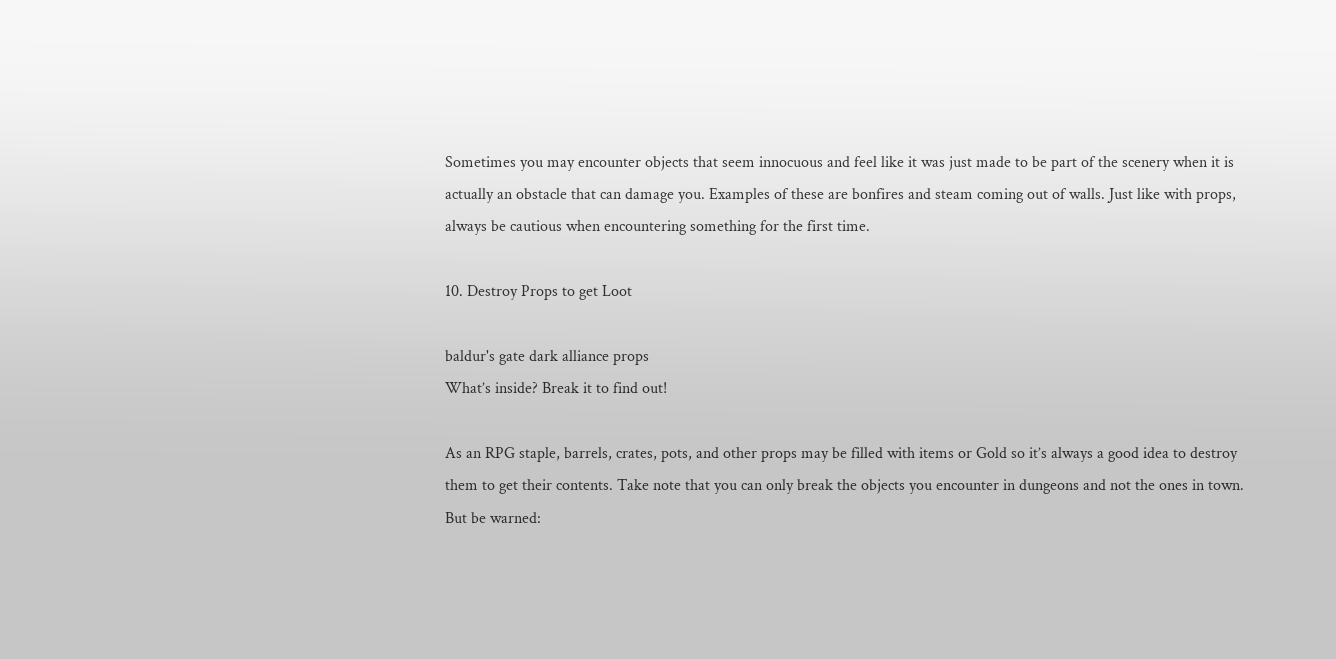Sometimes you may encounter objects that seem innocuous and feel like it was just made to be part of the scenery when it is actually an obstacle that can damage you. Examples of these are bonfires and steam coming out of walls. Just like with props, always be cautious when encountering something for the first time.

10. Destroy Props to get Loot

baldur's gate dark alliance props
What’s inside? Break it to find out!

As an RPG staple, barrels, crates, pots, and other props may be filled with items or Gold so it’s always a good idea to destroy them to get their contents. Take note that you can only break the objects you encounter in dungeons and not the ones in town. But be warned: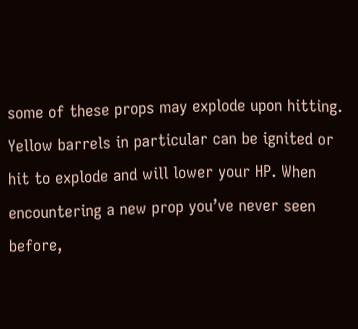some of these props may explode upon hitting. Yellow barrels in particular can be ignited or hit to explode and will lower your HP. When encountering a new prop you’ve never seen before,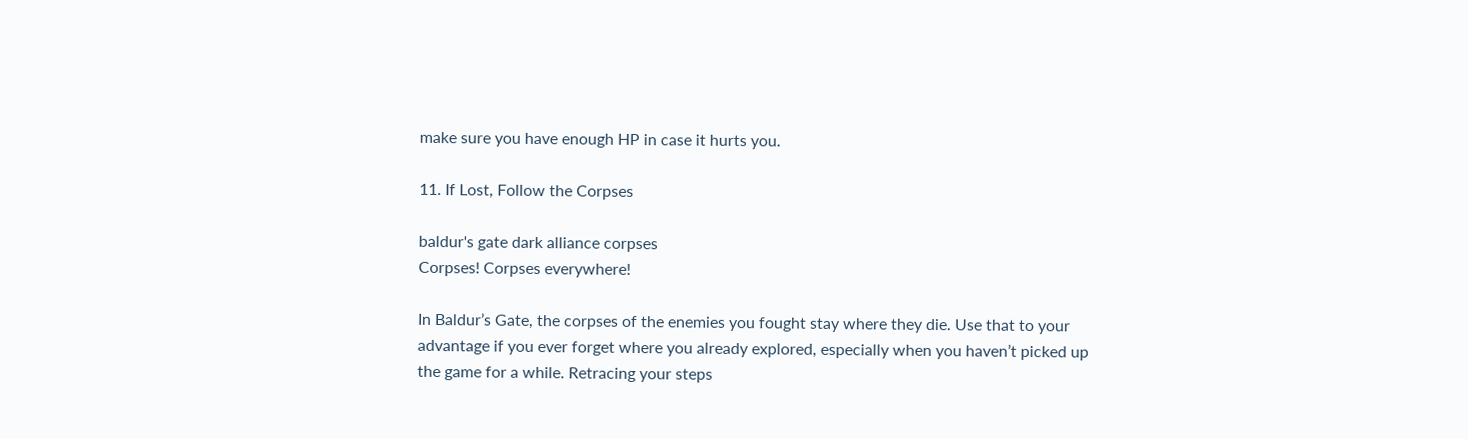make sure you have enough HP in case it hurts you.

11. If Lost, Follow the Corpses

baldur's gate dark alliance corpses
Corpses! Corpses everywhere!

In Baldur’s Gate, the corpses of the enemies you fought stay where they die. Use that to your advantage if you ever forget where you already explored, especially when you haven’t picked up the game for a while. Retracing your steps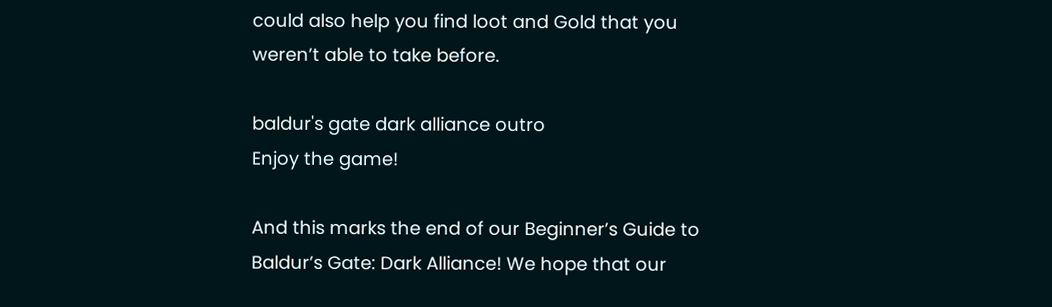could also help you find loot and Gold that you weren’t able to take before.

baldur's gate dark alliance outro
Enjoy the game!

And this marks the end of our Beginner’s Guide to Baldur’s Gate: Dark Alliance! We hope that our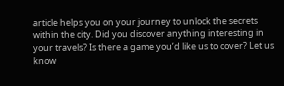article helps you on your journey to unlock the secrets within the city. Did you discover anything interesting in your travels? Is there a game you’d like us to cover? Let us know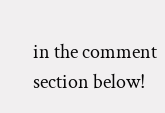in the comment section below!